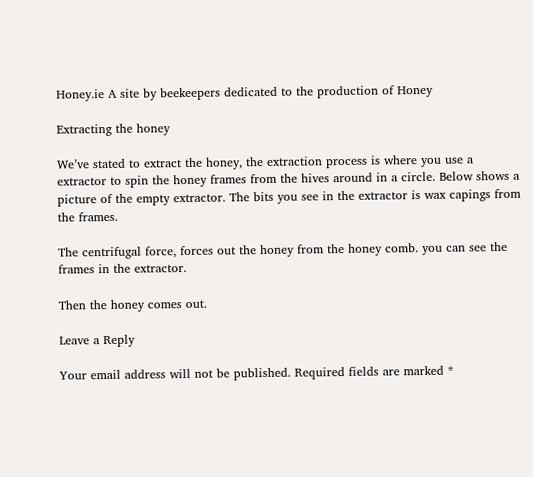Honey.ie A site by beekeepers dedicated to the production of Honey

Extracting the honey

We’ve stated to extract the honey, the extraction process is where you use a extractor to spin the honey frames from the hives around in a circle. Below shows a picture of the empty extractor. The bits you see in the extractor is wax capings from the frames.

The centrifugal force, forces out the honey from the honey comb. you can see the frames in the extractor.

Then the honey comes out.

Leave a Reply

Your email address will not be published. Required fields are marked *